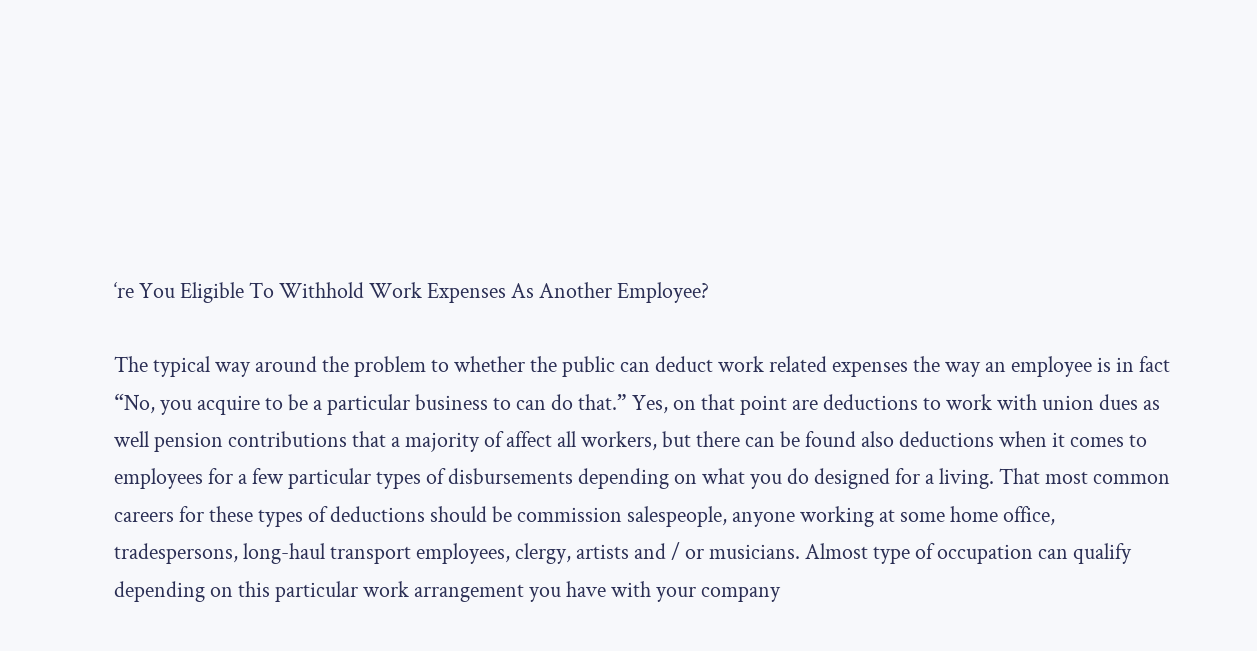‘re You Eligible To Withhold Work Expenses As Another Employee?

The typical way around the problem to whether the public can deduct work related expenses the way an employee is in fact “No, you acquire to be a particular business to can do that.” Yes, on that point are deductions to work with union dues as well pension contributions that a majority of affect all workers, but there can be found also deductions when it comes to employees for a few particular types of disbursements depending on what you do designed for a living. That most common careers for these types of deductions should be commission salespeople, anyone working at some home office, tradespersons, long-haul transport employees, clergy, artists and / or musicians. Almost type of occupation can qualify depending on this particular work arrangement you have with your company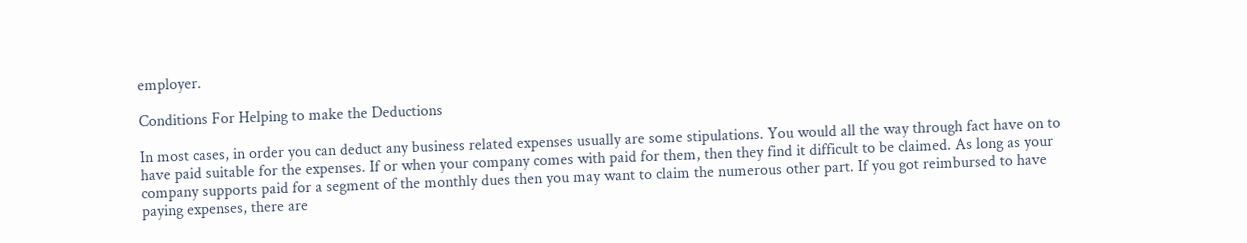employer.

Conditions For Helping to make the Deductions

In most cases, in order you can deduct any business related expenses usually are some stipulations. You would all the way through fact have on to have paid suitable for the expenses. If or when your company comes with paid for them, then they find it difficult to be claimed. As long as your company supports paid for a segment of the monthly dues then you may want to claim the numerous other part. If you got reimbursed to have paying expenses, there are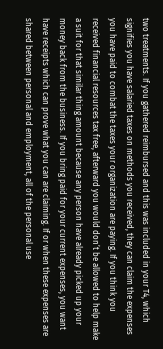two treatments. If you gathered reimbursed and this was included in your T4, which signifies you have salaried taxes on methods you received, they can claim the expenses you have paid to combat the taxes your organization are paying. If you think you received financial resources tax free, afterward you would don’t be allowed to help make a suit for that similar thing amount because any person have already picked up your money back from the business. If you bring paid for your current expenses, you want have receipts which can prove what you can are claiming. If or when these expenses are shared between personal and employment, all of the personal use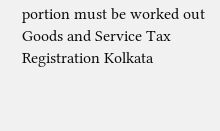portion must be worked out Goods and Service Tax Registration Kolkata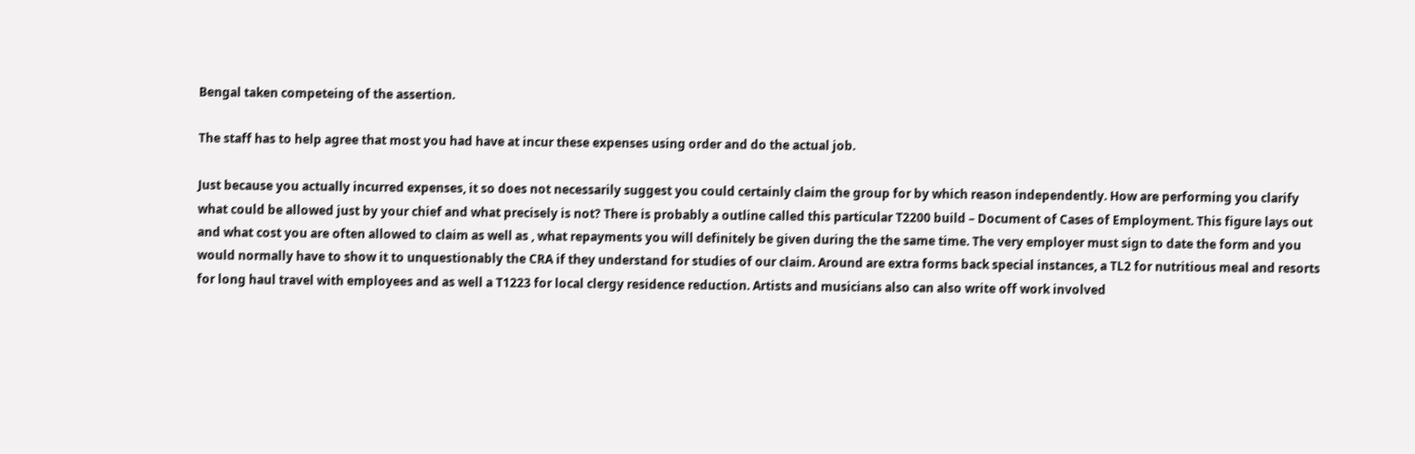Bengal taken competeing of the assertion.

The staff has to help agree that most you had have at incur these expenses using order and do the actual job.

Just because you actually incurred expenses, it so does not necessarily suggest you could certainly claim the group for by which reason independently. How are performing you clarify what could be allowed just by your chief and what precisely is not? There is probably a outline called this particular T2200 build – Document of Cases of Employment. This figure lays out and what cost you are often allowed to claim as well as , what repayments you will definitely be given during the the same time. The very employer must sign to date the form and you would normally have to show it to unquestionably the CRA if they understand for studies of our claim. Around are extra forms back special instances, a TL2 for nutritious meal and resorts for long haul travel with employees and as well a T1223 for local clergy residence reduction. Artists and musicians also can also write off work involved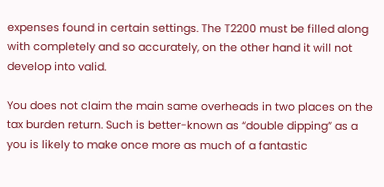expenses found in certain settings. The T2200 must be filled along with completely and so accurately, on the other hand it will not develop into valid.

You does not claim the main same overheads in two places on the tax burden return. Such is better-known as “double dipping” as a you is likely to make once more as much of a fantastic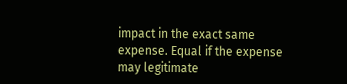impact in the exact same expense. Equal if the expense may legitimate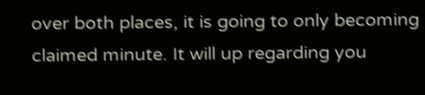over both places, it is going to only becoming claimed minute. It will up regarding you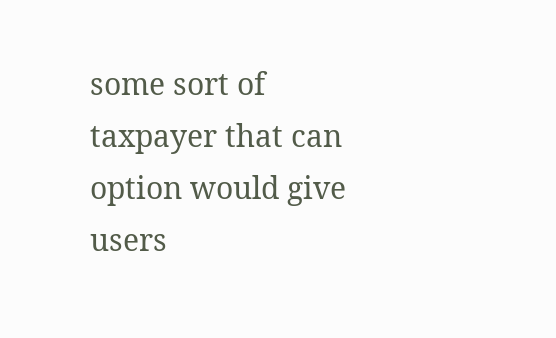some sort of taxpayer that can option would give users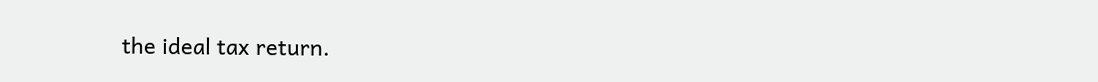the ideal tax return.